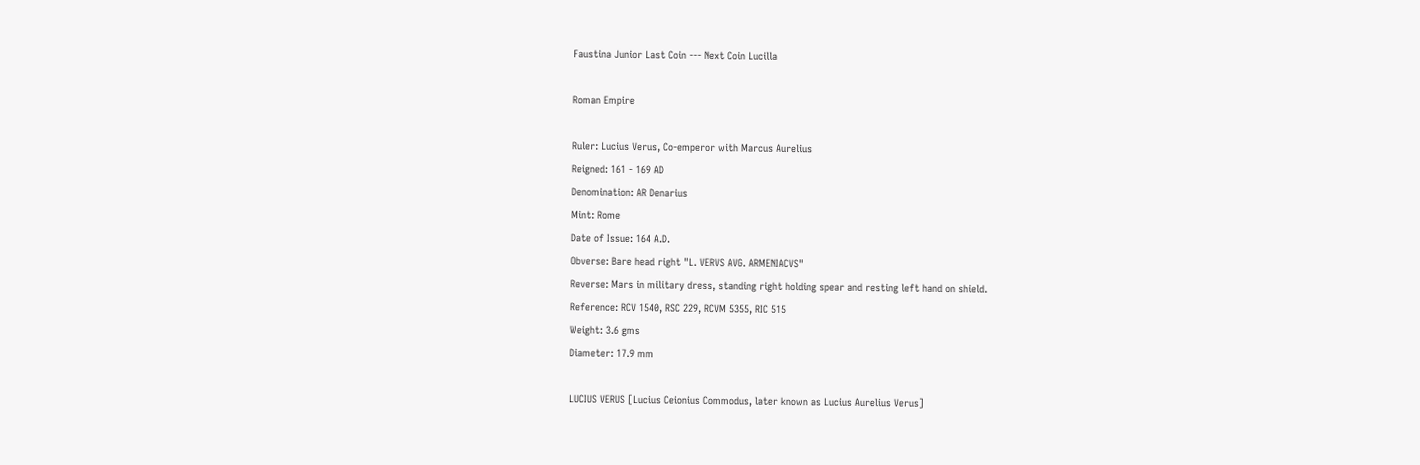Faustina Junior Last Coin --- Next Coin Lucilla

Roman Empire

Ruler: Lucius Verus, Co-emperor with Marcus Aurelius
Reigned: 161 - 169 AD
Denomination: AR Denarius
Mint: Rome
Date of Issue: 164 A.D.
Obverse: Bare head right "L. VERVS AVG. ARMENIACVS"
Reverse: Mars in military dress, standing right holding spear and resting left hand on shield.
Reference: RCV 1540, RSC 229, RCVM 5355, RIC 515
Weight: 3.6 gms
Diameter: 17.9 mm

LUCIUS VERUS [Lucius Ceionius Commodus, later known as Lucius Aurelius Verus]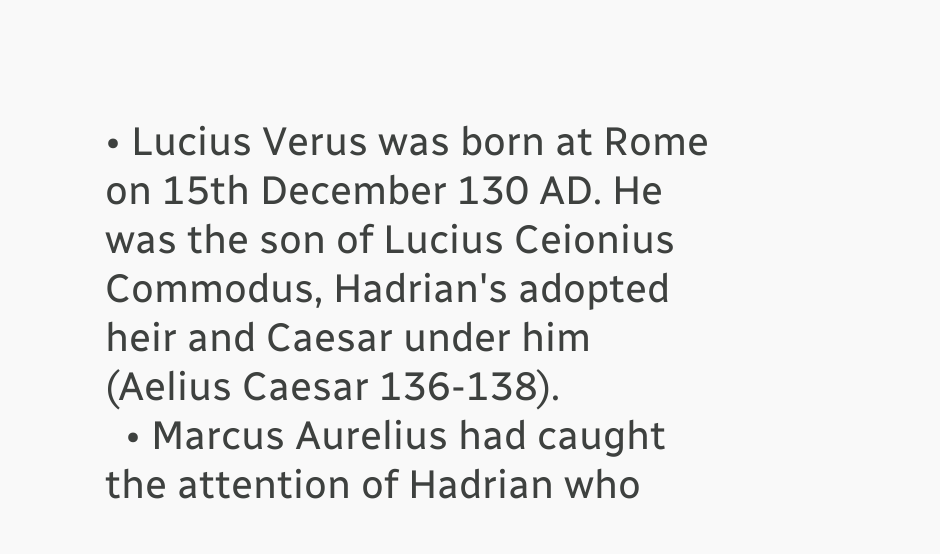• Lucius Verus was born at Rome on 15th December 130 AD. He was the son of Lucius Ceionius Commodus, Hadrian's adopted heir and Caesar under him (Aelius Caesar 136-138).
  • Marcus Aurelius had caught the attention of Hadrian who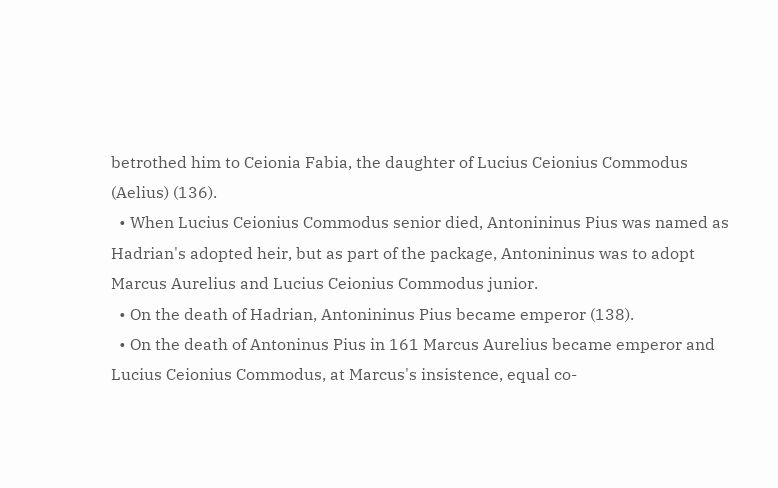betrothed him to Ceionia Fabia, the daughter of Lucius Ceionius Commodus (Aelius) (136).
  • When Lucius Ceionius Commodus senior died, Antonininus Pius was named as Hadrian's adopted heir, but as part of the package, Antonininus was to adopt Marcus Aurelius and Lucius Ceionius Commodus junior.
  • On the death of Hadrian, Antonininus Pius became emperor (138).
  • On the death of Antoninus Pius in 161 Marcus Aurelius became emperor and Lucius Ceionius Commodus, at Marcus's insistence, equal co-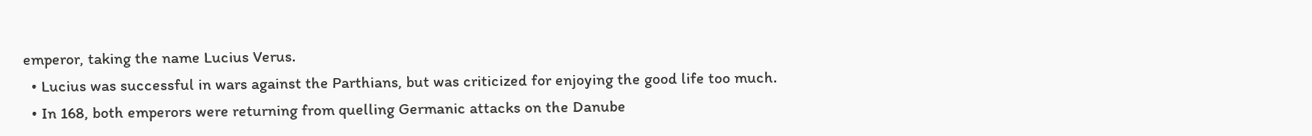emperor, taking the name Lucius Verus.
  • Lucius was successful in wars against the Parthians, but was criticized for enjoying the good life too much.
  • In 168, both emperors were returning from quelling Germanic attacks on the Danube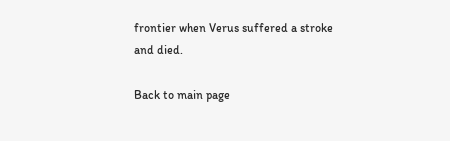frontier when Verus suffered a stroke and died.

Back to main page